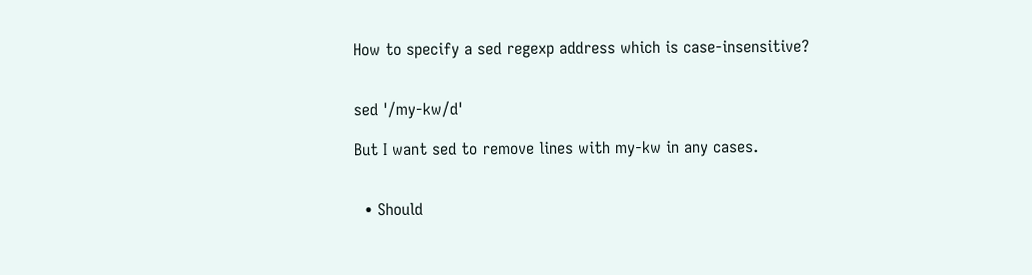How to specify a sed regexp address which is case-insensitive?


sed '/my-kw/d'

But I want sed to remove lines with my-kw in any cases.


  • Should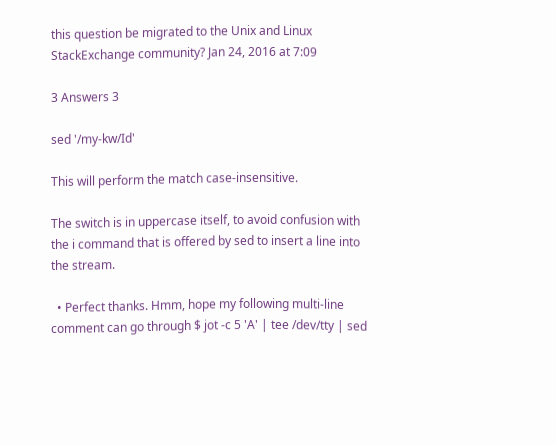this question be migrated to the Unix and Linux StackExchange community? Jan 24, 2016 at 7:09

3 Answers 3

sed '/my-kw/Id'

This will perform the match case-insensitive.

The switch is in uppercase itself, to avoid confusion with the i command that is offered by sed to insert a line into the stream.

  • Perfect thanks. Hmm, hope my following multi-line comment can go through $ jot -c 5 'A' | tee /dev/tty | sed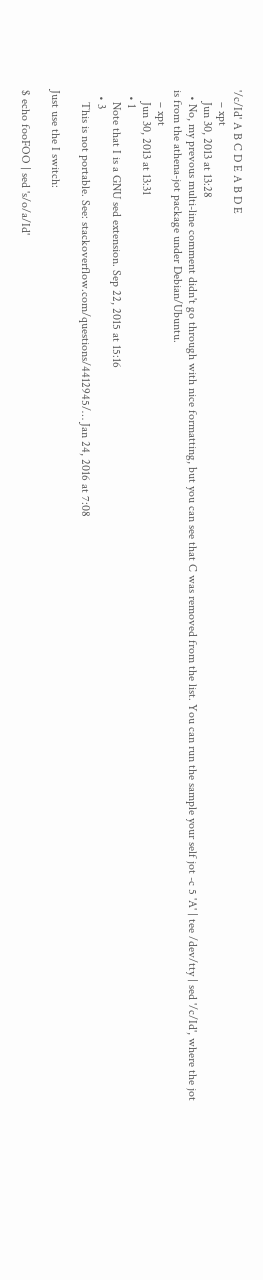'/c/Id' A B C D E A B D E
    – xpt
    Jun 30, 2013 at 13:28
  • No, my prevous multi-line comment didn't go through with nice formatting, but you can see that C was removed from the list. You can run the sample your self jot -c 5 'A' | tee /dev/tty | sed '/c/Id', where the jot is from the athena-jot package under Debian/Ubuntu.
    – xpt
    Jun 30, 2013 at 13:31
  • 1
    Note that I is a GNU sed extension. Sep 22, 2015 at 15:16
  • 3
    This is not portable. See: stackoverflow.com/questions/4412945/… Jan 24, 2016 at 7:08

Just use the I switch:

$ echo fooFOO | sed 's/o/a/Id'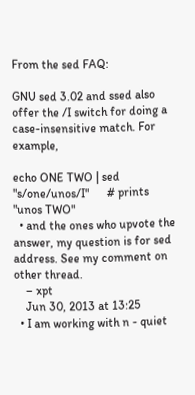From the sed FAQ:

GNU sed 3.02 and ssed also offer the /I switch for doing a case-insensitive match. For example,

echo ONE TWO | sed "s/one/unos/I"      # prints "unos TWO"
  • and the ones who upvote the answer, my question is for sed address. See my comment on other thread.
    – xpt
    Jun 30, 2013 at 13:25
  • I am working with n - quiet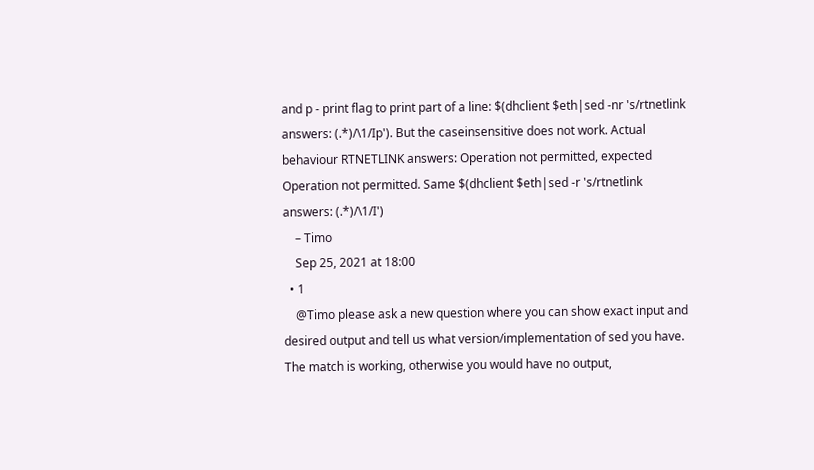and p - print flag to print part of a line: $(dhclient $eth|sed -nr 's/rtnetlink answers: (.*)/\1/Ip'). But the caseinsensitive does not work. Actual behaviour RTNETLINK answers: Operation not permitted, expected Operation not permitted. Same $(dhclient $eth|sed -r 's/rtnetlink answers: (.*)/\1/I')
    – Timo
    Sep 25, 2021 at 18:00
  • 1
    @Timo please ask a new question where you can show exact input and desired output and tell us what version/implementation of sed you have. The match is working, otherwise you would have no output,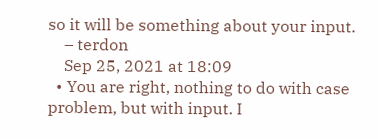so it will be something about your input.
    – terdon
    Sep 25, 2021 at 18:09
  • You are right, nothing to do with case problem, but with input. I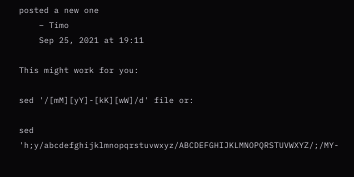posted a new one
    – Timo
    Sep 25, 2021 at 19:11

This might work for you:

sed '/[mM][yY]-[kK][wW]/d' file or:

sed 'h;y/abcdefghijklmnopqrstuvwxyz/ABCDEFGHIJKLMNOPQRSTUVWXYZ/;/MY-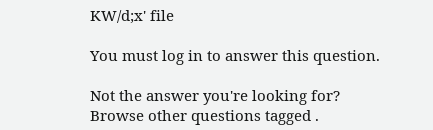KW/d;x' file

You must log in to answer this question.

Not the answer you're looking for? Browse other questions tagged .